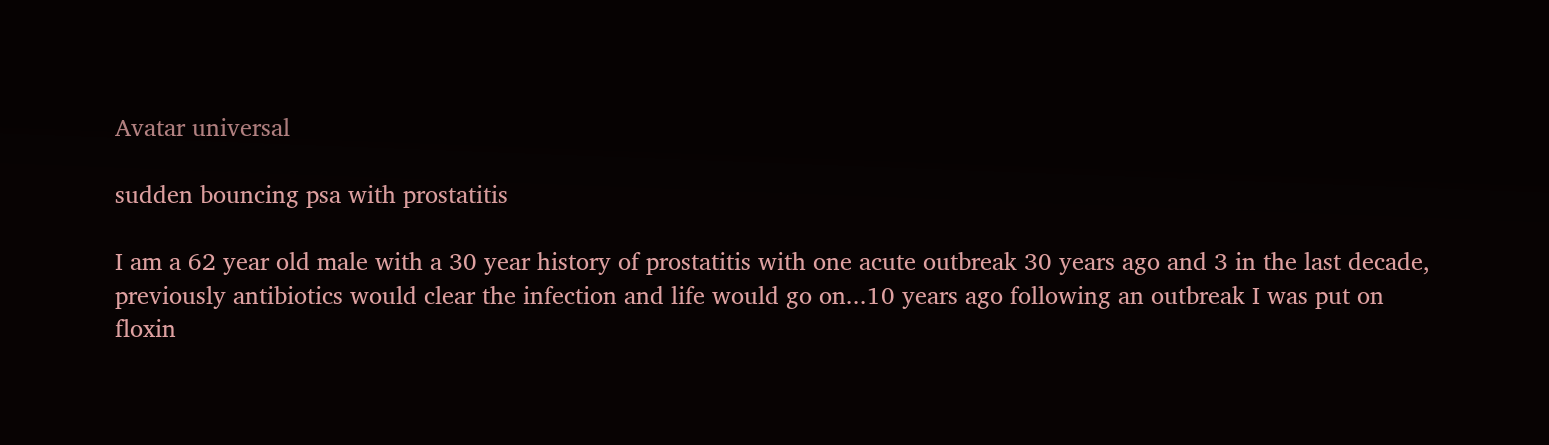Avatar universal

sudden bouncing psa with prostatitis

I am a 62 year old male with a 30 year history of prostatitis with one acute outbreak 30 years ago and 3 in the last decade, previously antibiotics would clear the infection and life would go on...10 years ago following an outbreak I was put on floxin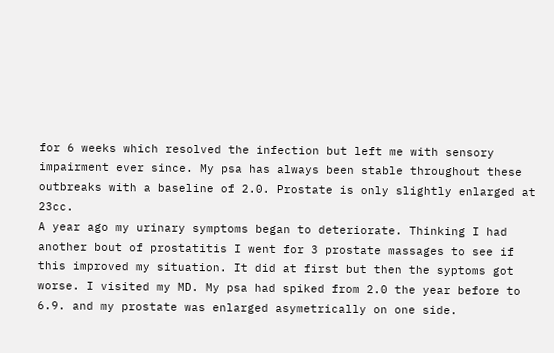for 6 weeks which resolved the infection but left me with sensory impairment ever since. My psa has always been stable throughout these outbreaks with a baseline of 2.0. Prostate is only slightly enlarged at 23cc.
A year ago my urinary symptoms began to deteriorate. Thinking I had another bout of prostatitis I went for 3 prostate massages to see if this improved my situation. It did at first but then the syptoms got worse. I visited my MD. My psa had spiked from 2.0 the year before to 6.9. and my prostate was enlarged asymetrically on one side.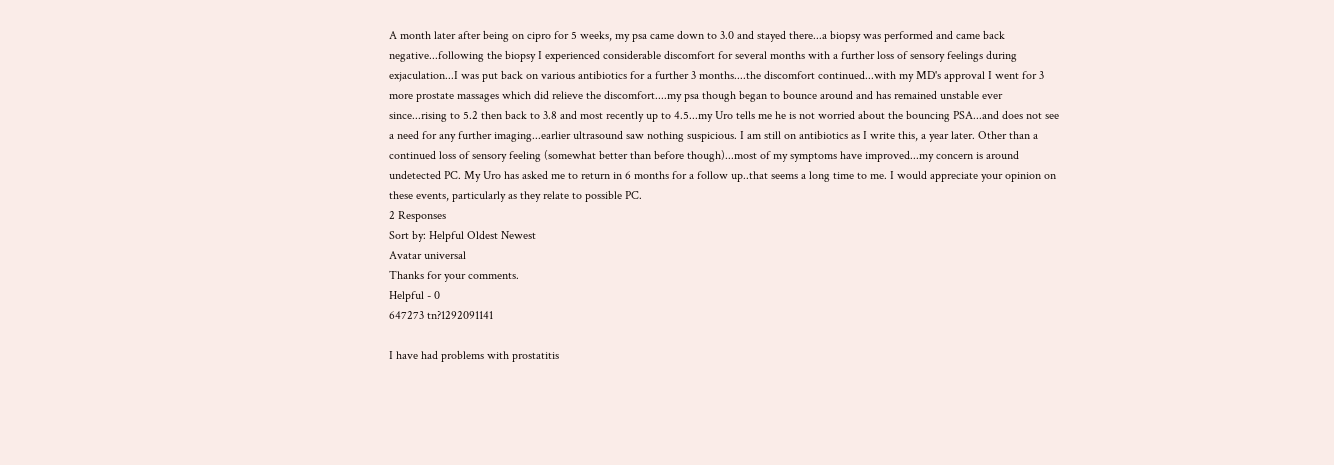A month later after being on cipro for 5 weeks, my psa came down to 3.0 and stayed there...a biopsy was performed and came back negative...following the biopsy I experienced considerable discomfort for several months with a further loss of sensory feelings during exjaculation...I was put back on various antibiotics for a further 3 months....the discomfort continued...with my MD's approval I went for 3 more prostate massages which did relieve the discomfort....my psa though began to bounce around and has remained unstable ever since...rising to 5.2 then back to 3.8 and most recently up to 4.5...my Uro tells me he is not worried about the bouncing PSA...and does not see a need for any further imaging...earlier ultrasound saw nothing suspicious. I am still on antibiotics as I write this, a year later. Other than a continued loss of sensory feeling (somewhat better than before though)...most of my symptoms have improved...my concern is around undetected PC. My Uro has asked me to return in 6 months for a follow up..that seems a long time to me. I would appreciate your opinion on these events, particularly as they relate to possible PC.
2 Responses
Sort by: Helpful Oldest Newest
Avatar universal
Thanks for your comments.
Helpful - 0
647273 tn?1292091141

I have had problems with prostatitis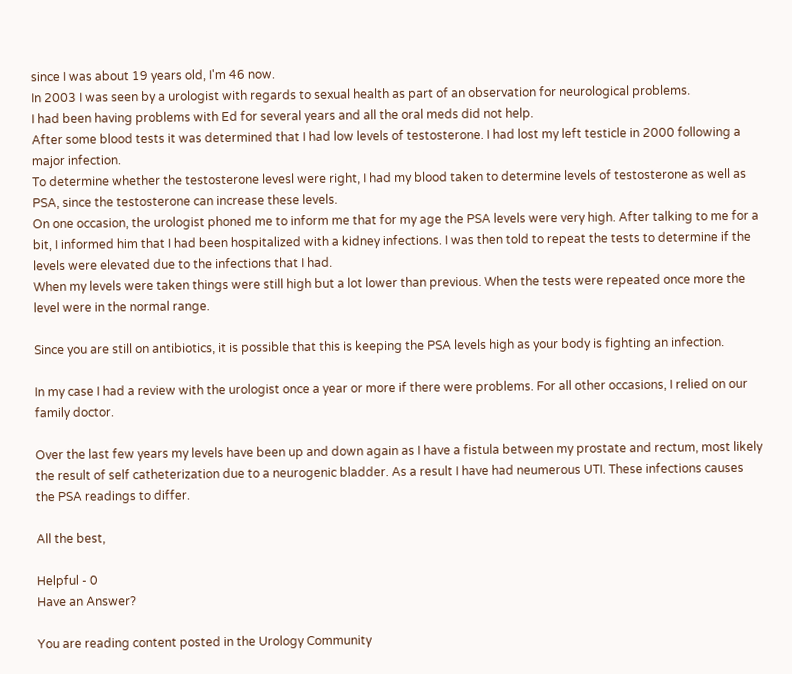since I was about 19 years old, I'm 46 now.
In 2003 I was seen by a urologist with regards to sexual health as part of an observation for neurological problems.
I had been having problems with Ed for several years and all the oral meds did not help.
After some blood tests it was determined that I had low levels of testosterone. I had lost my left testicle in 2000 following a major infection.
To determine whether the testosterone levesl were right, I had my blood taken to determine levels of testosterone as well as PSA, since the testosterone can increase these levels.
On one occasion, the urologist phoned me to inform me that for my age the PSA levels were very high. After talking to me for a bit, I informed him that I had been hospitalized with a kidney infections. I was then told to repeat the tests to determine if the levels were elevated due to the infections that I had.
When my levels were taken things were still high but a lot lower than previous. When the tests were repeated once more the level were in the normal range.

Since you are still on antibiotics, it is possible that this is keeping the PSA levels high as your body is fighting an infection.

In my case I had a review with the urologist once a year or more if there were problems. For all other occasions, I relied on our family doctor.

Over the last few years my levels have been up and down again as I have a fistula between my prostate and rectum, most likely the result of self catheterization due to a neurogenic bladder. As a result I have had neumerous UTI. These infections causes the PSA readings to differ.

All the best,

Helpful - 0
Have an Answer?

You are reading content posted in the Urology Community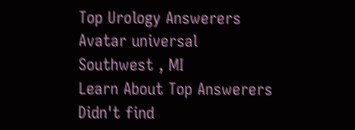Top Urology Answerers
Avatar universal
Southwest , MI
Learn About Top Answerers
Didn't find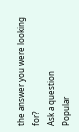the answer you were looking for?
Ask a question
Popular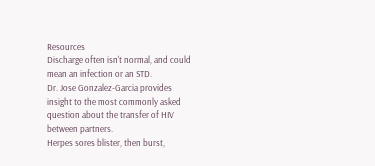Resources
Discharge often isn't normal, and could mean an infection or an STD.
Dr. Jose Gonzalez-Garcia provides insight to the most commonly asked question about the transfer of HIV between partners.
Herpes sores blister, then burst,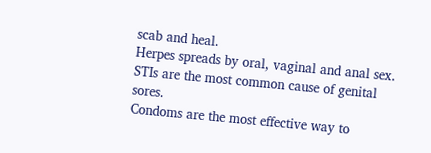scab and heal.
Herpes spreads by oral, vaginal and anal sex.
STIs are the most common cause of genital sores.
Condoms are the most effective way to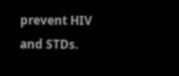prevent HIV and STDs.